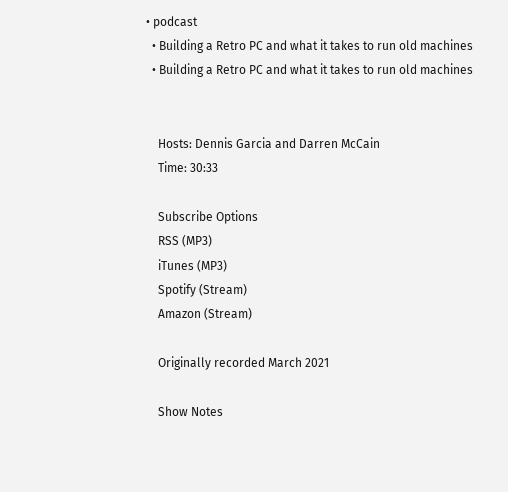• podcast
  • Building a Retro PC and what it takes to run old machines
  • Building a Retro PC and what it takes to run old machines


    Hosts: Dennis Garcia and Darren McCain
    Time: 30:33

    Subscribe Options
    RSS (MP3)
    iTunes (MP3)
    Spotify (Stream)
    Amazon (Stream)

    Originally recorded March 2021

    Show Notes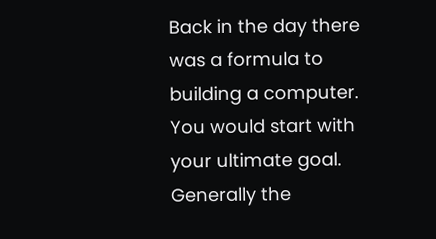Back in the day there was a formula to building a computer.  You would start with your ultimate goal.  Generally the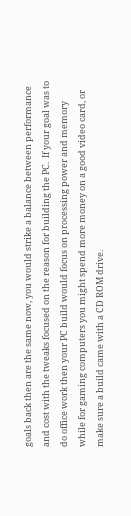goals back then are the same now, you would strike a balance between performance and cost with the tweaks focused on the reason for building the PC.  If your goal was to do office work then your PC build would focus on processing power and memory while for gaming computers you might spend more money on a good video card, or make sure a build came with a CD ROM drive.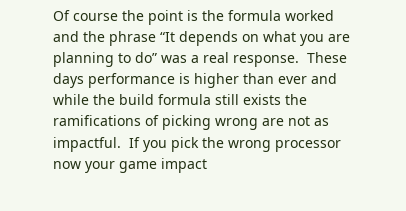Of course the point is the formula worked and the phrase “It depends on what you are planning to do” was a real response.  These days performance is higher than ever and while the build formula still exists the ramifications of picking wrong are not as impactful.  If you pick the wrong processor now your game impact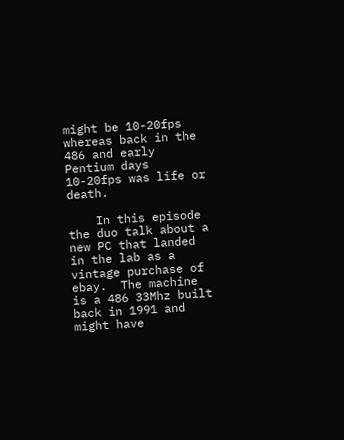might be 10-20fps whereas back in the 486 and early Pentium days 10-20fps was life or death.

    In this episode the duo talk about a new PC that landed in the lab as a vintage purchase of ebay.  The machine is a 486 33Mhz built back in 1991 and might have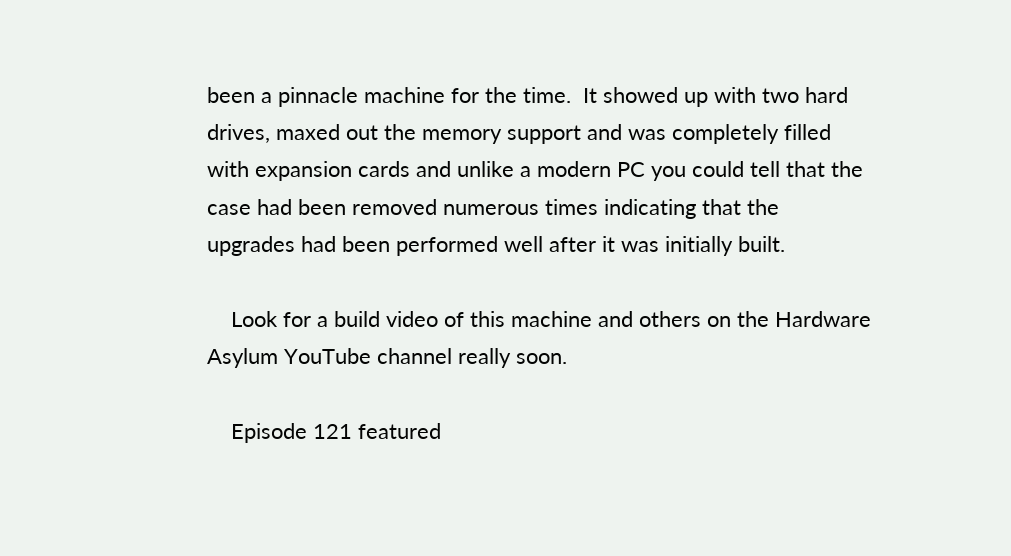been a pinnacle machine for the time.  It showed up with two hard drives, maxed out the memory support and was completely filled with expansion cards and unlike a modern PC you could tell that the case had been removed numerous times indicating that the upgrades had been performed well after it was initially built.

    Look for a build video of this machine and others on the Hardware Asylum YouTube channel really soon.

    Episode 121 featured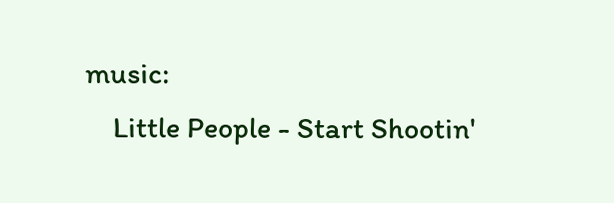music:
    Little People - Start Shootin'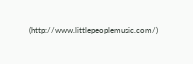(http://www.littlepeoplemusic.com/)